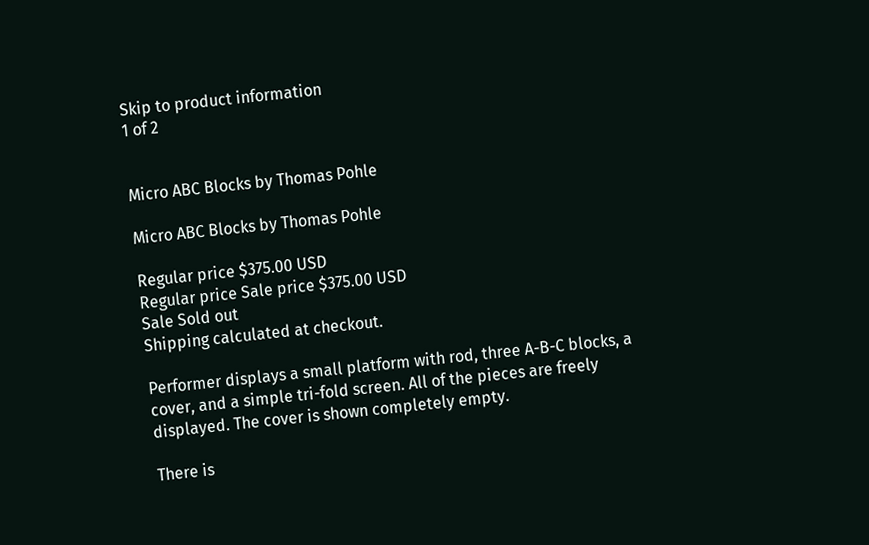Skip to product information
1 of 2


Micro ABC Blocks by Thomas Pohle

Micro ABC Blocks by Thomas Pohle

Regular price $375.00 USD
Regular price Sale price $375.00 USD
Sale Sold out
Shipping calculated at checkout.

Performer displays a small platform with rod, three A-B-C blocks, a cover, and a simple tri-fold screen. All of the pieces are freely displayed. The cover is shown completely empty.

There is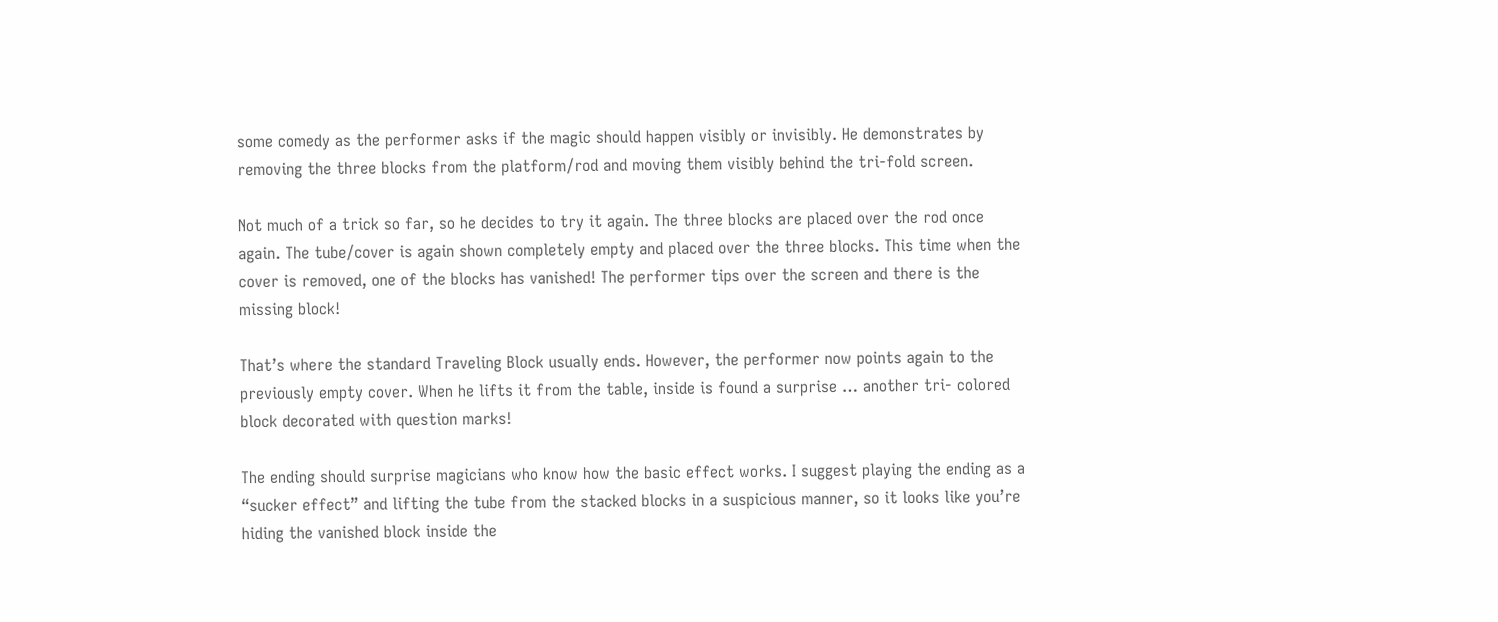some comedy as the performer asks if the magic should happen visibly or invisibly. He demonstrates by removing the three blocks from the platform/rod and moving them visibly behind the tri-fold screen.

Not much of a trick so far, so he decides to try it again. The three blocks are placed over the rod once again. The tube/cover is again shown completely empty and placed over the three blocks. This time when the cover is removed, one of the blocks has vanished! The performer tips over the screen and there is the missing block!

That’s where the standard Traveling Block usually ends. However, the performer now points again to the previously empty cover. When he lifts it from the table, inside is found a surprise … another tri- colored block decorated with question marks!

The ending should surprise magicians who know how the basic effect works. I suggest playing the ending as a “sucker effect” and lifting the tube from the stacked blocks in a suspicious manner, so it looks like you’re hiding the vanished block inside the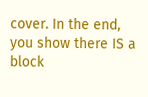cover. In the end, you show there IS a block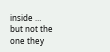inside … but not the one they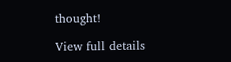thought!

View full details